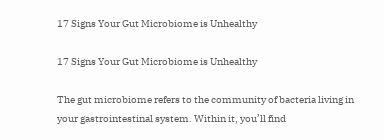17 Signs Your Gut Microbiome is Unhealthy

17 Signs Your Gut Microbiome is Unhealthy

The gut microbiome refers to the community of bacteria living in your gastrointestinal system. Within it, you’ll find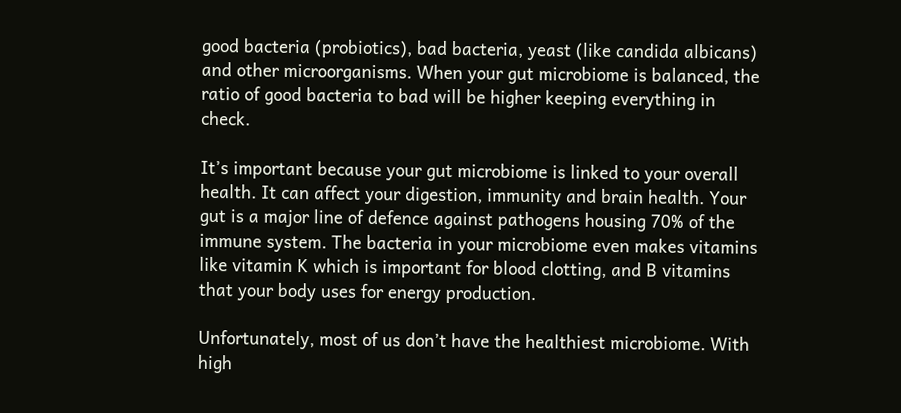good bacteria (probiotics), bad bacteria, yeast (like candida albicans) and other microorganisms. When your gut microbiome is balanced, the ratio of good bacteria to bad will be higher keeping everything in check.

It’s important because your gut microbiome is linked to your overall health. It can affect your digestion, immunity and brain health. Your gut is a major line of defence against pathogens housing 70% of the immune system. The bacteria in your microbiome even makes vitamins like vitamin K which is important for blood clotting, and B vitamins that your body uses for energy production.

Unfortunately, most of us don’t have the healthiest microbiome. With high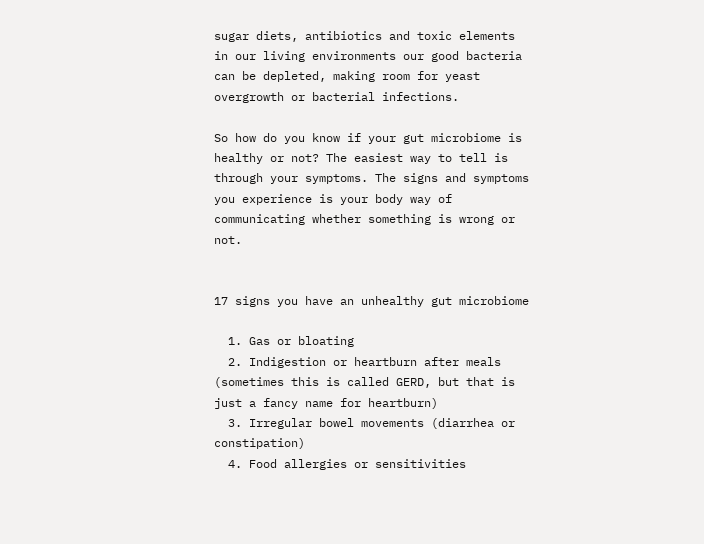sugar diets, antibiotics and toxic elements in our living environments our good bacteria can be depleted, making room for yeast overgrowth or bacterial infections.

So how do you know if your gut microbiome is healthy or not? The easiest way to tell is through your symptoms. The signs and symptoms you experience is your body way of communicating whether something is wrong or not.


17 signs you have an unhealthy gut microbiome

  1. Gas or bloating
  2. Indigestion or heartburn after meals (sometimes this is called GERD, but that is just a fancy name for heartburn)
  3. Irregular bowel movements (diarrhea or constipation)
  4. Food allergies or sensitivities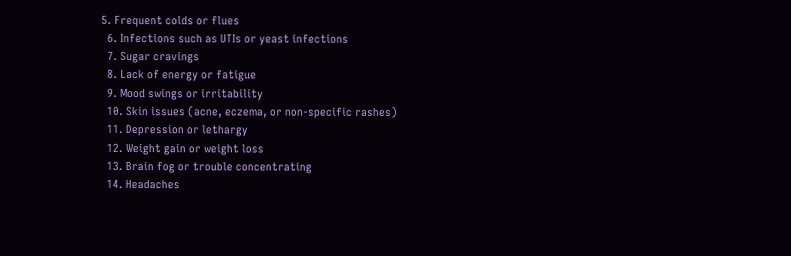5. Frequent colds or flues
  6. Infections such as UTIs or yeast infections
  7. Sugar cravings
  8. Lack of energy or fatigue
  9. Mood swings or irritability
  10. Skin issues (acne, eczema, or non-specific rashes)
  11. Depression or lethargy
  12. Weight gain or weight loss
  13. Brain fog or trouble concentrating
  14. Headaches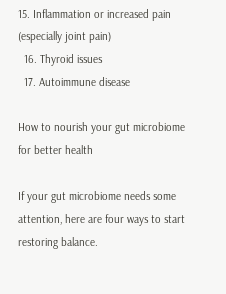15. Inflammation or increased pain (especially joint pain)
  16. Thyroid issues
  17. Autoimmune disease

How to nourish your gut microbiome for better health

If your gut microbiome needs some attention, here are four ways to start restoring balance.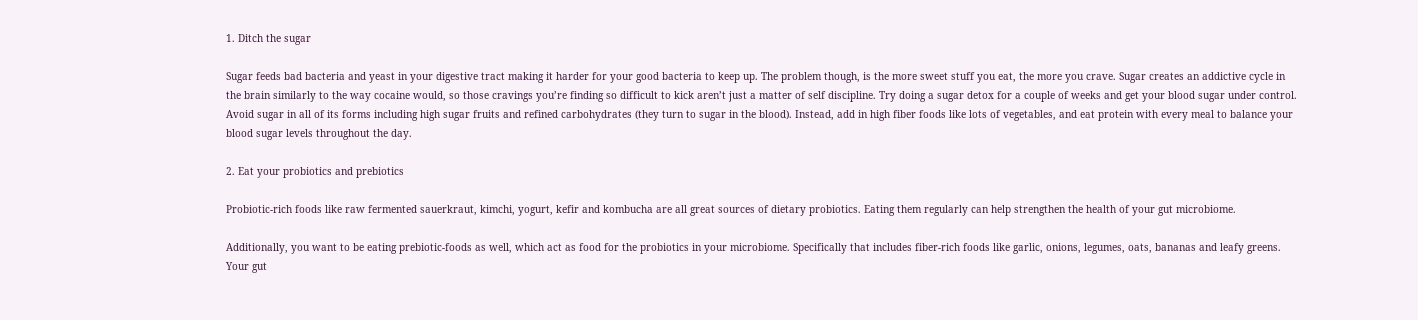1. Ditch the sugar

Sugar feeds bad bacteria and yeast in your digestive tract making it harder for your good bacteria to keep up. The problem though, is the more sweet stuff you eat, the more you crave. Sugar creates an addictive cycle in the brain similarly to the way cocaine would, so those cravings you’re finding so difficult to kick aren’t just a matter of self discipline. Try doing a sugar detox for a couple of weeks and get your blood sugar under control. Avoid sugar in all of its forms including high sugar fruits and refined carbohydrates (they turn to sugar in the blood). Instead, add in high fiber foods like lots of vegetables, and eat protein with every meal to balance your blood sugar levels throughout the day.

2. Eat your probiotics and prebiotics

Probiotic-rich foods like raw fermented sauerkraut, kimchi, yogurt, kefir and kombucha are all great sources of dietary probiotics. Eating them regularly can help strengthen the health of your gut microbiome.

Additionally, you want to be eating prebiotic-foods as well, which act as food for the probiotics in your microbiome. Specifically that includes fiber-rich foods like garlic, onions, legumes, oats, bananas and leafy greens. Your gut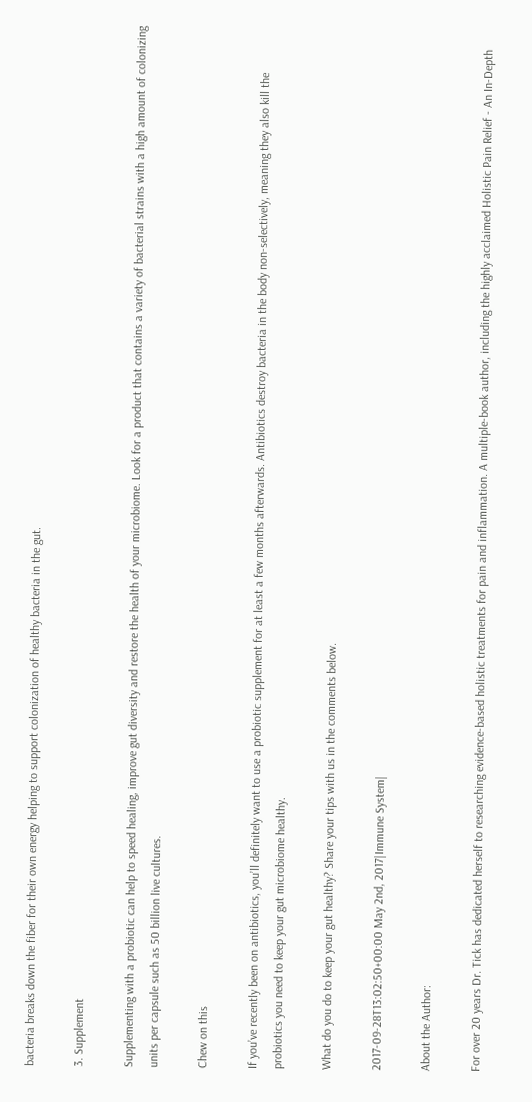bacteria breaks down the fiber for their own energy helping to support colonization of healthy bacteria in the gut.

3. Supplement

Supplementing with a probiotic can help to speed healing, improve gut diversity and restore the health of your microbiome. Look for a product that contains a variety of bacterial strains with a high amount of colonizing units per capsule such as 50 billion live cultures.

Chew on this

If you’ve recently been on antibiotics, you’ll definitely want to use a probiotic supplement for at least a few months afterwards. Antibiotics destroy bacteria in the body non-selectively, meaning they also kill the probiotics you need to keep your gut microbiome healthy.

What do you do to keep your gut healthy? Share your tips with us in the comments below.

2017-09-28T13:02:50+00:00 May 2nd, 2017|Immune System|

About the Author:

For over 20 years Dr. Tick has dedicated herself to researching evidence-based holistic treatments for pain and inflammation. A multiple-book author, including the highly acclaimed Holistic Pain Relief - An In-Depth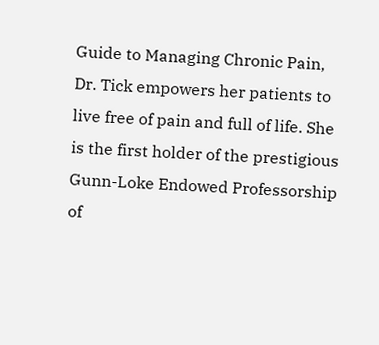Guide to Managing Chronic Pain, Dr. Tick empowers her patients to live free of pain and full of life. She is the first holder of the prestigious Gunn-Loke Endowed Professorship of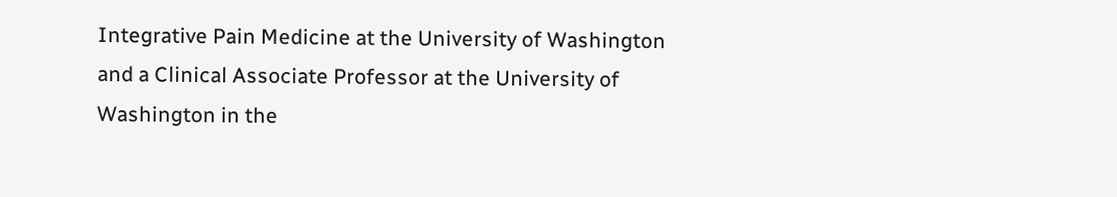Integrative Pain Medicine at the University of Washington and a Clinical Associate Professor at the University of Washington in the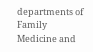departments of Family Medicine and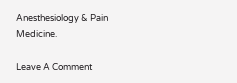Anesthesiology & Pain Medicine.

Leave A Comment